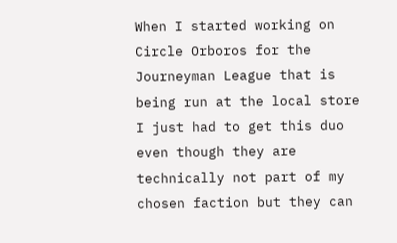When I started working on Circle Orboros for the Journeyman League that is being run at the local store I just had to get this duo even though they are technically not part of my chosen faction but they can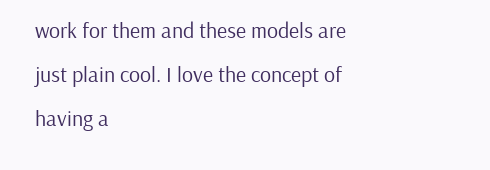work for them and these models are just plain cool. I love the concept of having a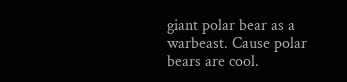giant polar bear as a warbeast. Cause polar bears are cool.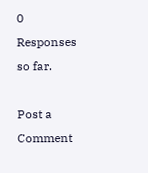0 Responses so far.

Post a Comment